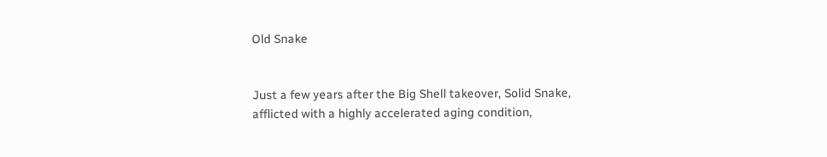Old Snake


Just a few years after the Big Shell takeover, Solid Snake, afflicted with a highly accelerated aging condition,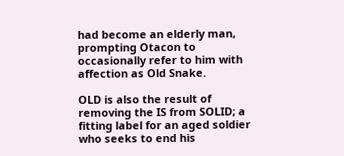had become an elderly man, prompting Otacon to occasionally refer to him with affection as Old Snake.

OLD is also the result of removing the IS from SOLID; a fitting label for an aged soldier who seeks to end his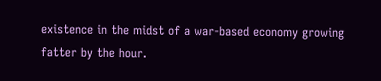existence in the midst of a war-based economy growing fatter by the hour.